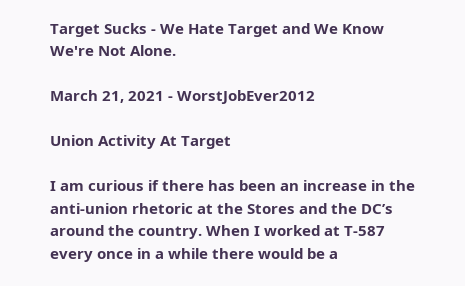Target Sucks - We Hate Target and We Know We're Not Alone.

March 21, 2021 - WorstJobEver2012

Union Activity At Target

I am curious if there has been an increase in the anti-union rhetoric at the Stores and the DC’s around the country. When I worked at T-587 every once in a while there would be a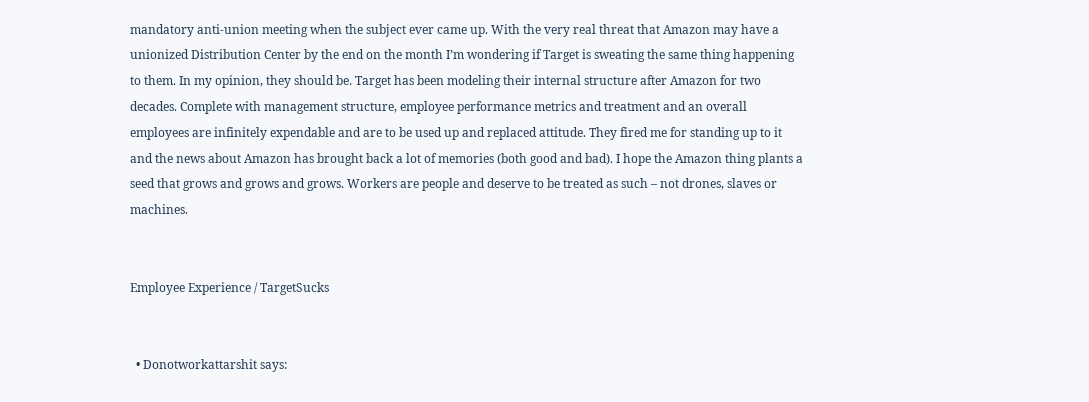mandatory anti-union meeting when the subject ever came up. With the very real threat that Amazon may have a unionized Distribution Center by the end on the month I’m wondering if Target is sweating the same thing happening to them. In my opinion, they should be. Target has been modeling their internal structure after Amazon for two decades. Complete with management structure, employee performance metrics and treatment and an overall employees are infinitely expendable and are to be used up and replaced attitude. They fired me for standing up to it and the news about Amazon has brought back a lot of memories (both good and bad). I hope the Amazon thing plants a seed that grows and grows and grows. Workers are people and deserve to be treated as such – not drones, slaves or machines.


Employee Experience / TargetSucks


  • Donotworkattarshit says: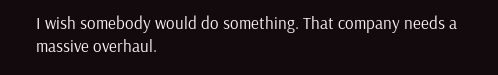I wish somebody would do something. That company needs a massive overhaul.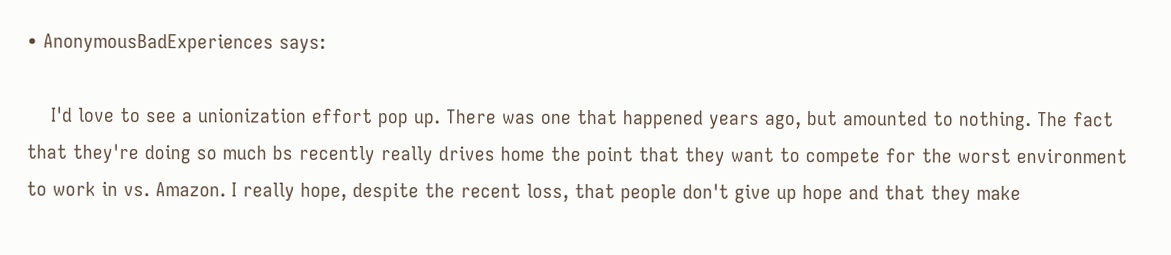• AnonymousBadExperiences says:

    I'd love to see a unionization effort pop up. There was one that happened years ago, but amounted to nothing. The fact that they're doing so much bs recently really drives home the point that they want to compete for the worst environment to work in vs. Amazon. I really hope, despite the recent loss, that people don't give up hope and that they make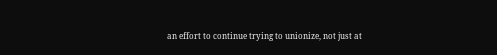an effort to continue trying to unionize, not just at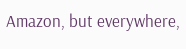Amazon, but everywhere,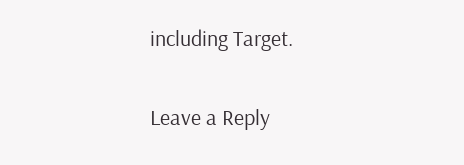including Target.


Leave a Reply